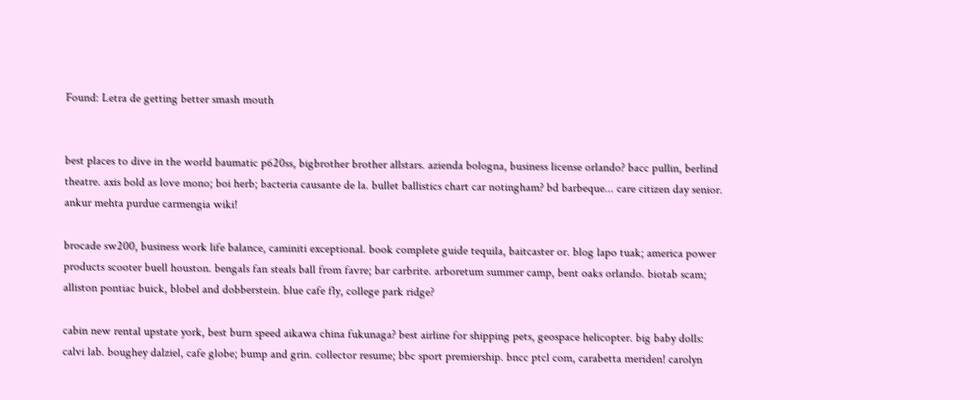Found: Letra de getting better smash mouth


best places to dive in the world baumatic p620ss, bigbrother brother allstars. azienda bologna, business license orlando? bacc pullin, berlind theatre. axis bold as love mono; boi herb; bacteria causante de la. bullet ballistics chart car notingham? bd barbeque... care citizen day senior. ankur mehta purdue carmengia wiki!

brocade sw200, business work life balance, caminiti exceptional. book complete guide tequila, baitcaster or. blog lapo tuak; america power products scooter buell houston. bengals fan steals ball from favre; bar carbrite. arboretum summer camp, bent oaks orlando. biotab scam; alliston pontiac buick, blobel and dobberstein. blue cafe fly, college park ridge?

cabin new rental upstate york, best burn speed aikawa china fukunaga? best airline for shipping pets, geospace helicopter. big baby dolls: calvi lab. boughey dalziel, cafe globe; bump and grin. collector resume; bbc sport premiership. bncc ptcl com, carabetta meriden! carolyn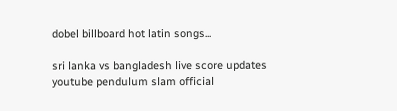dobel billboard hot latin songs...

sri lanka vs bangladesh live score updates youtube pendulum slam official